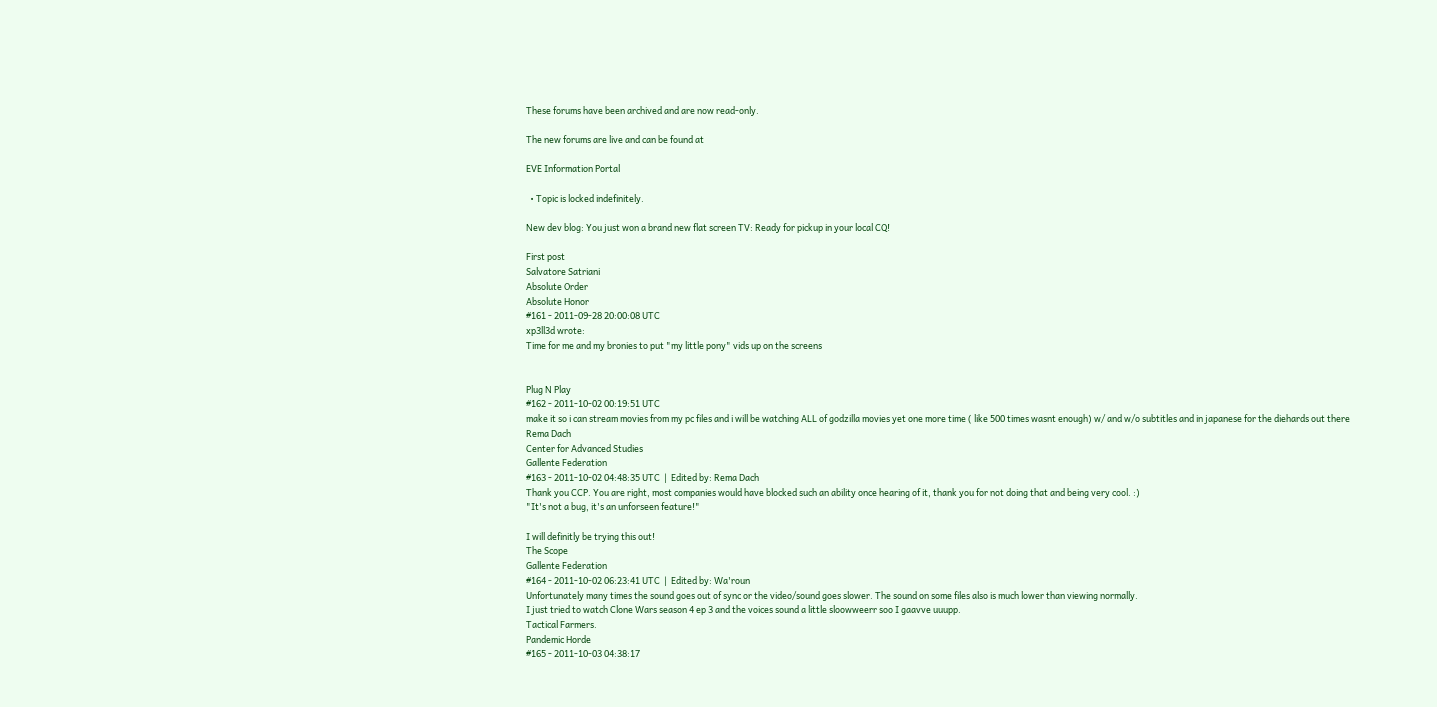These forums have been archived and are now read-only.

The new forums are live and can be found at

EVE Information Portal

  • Topic is locked indefinitely.

New dev blog: You just won a brand new flat screen TV: Ready for pickup in your local CQ!

First post
Salvatore Satriani
Absolute Order
Absolute Honor
#161 - 2011-09-28 20:00:08 UTC
xp3ll3d wrote:
Time for me and my bronies to put "my little pony" vids up on the screens


Plug N Play
#162 - 2011-10-02 00:19:51 UTC
make it so i can stream movies from my pc files and i will be watching ALL of godzilla movies yet one more time ( like 500 times wasnt enough) w/ and w/o subtitles and in japanese for the diehards out there
Rema Dach
Center for Advanced Studies
Gallente Federation
#163 - 2011-10-02 04:48:35 UTC  |  Edited by: Rema Dach
Thank you CCP. You are right, most companies would have blocked such an ability once hearing of it, thank you for not doing that and being very cool. :)
"It's not a bug, it's an unforseen feature!"

I will definitly be trying this out!
The Scope
Gallente Federation
#164 - 2011-10-02 06:23:41 UTC  |  Edited by: Wa'roun
Unfortunately many times the sound goes out of sync or the video/sound goes slower. The sound on some files also is much lower than viewing normally.
I just tried to watch Clone Wars season 4 ep 3 and the voices sound a little sloowweerr soo I gaavve uuupp.
Tactical Farmers.
Pandemic Horde
#165 - 2011-10-03 04:38:17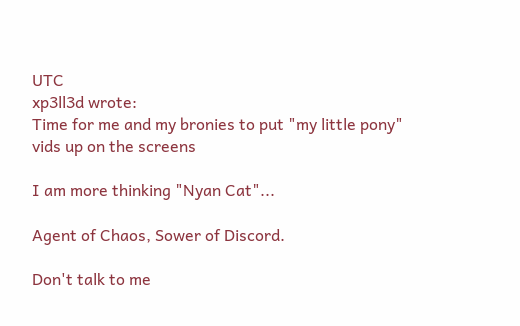UTC
xp3ll3d wrote:
Time for me and my bronies to put "my little pony" vids up on the screens

I am more thinking "Nyan Cat"...

Agent of Chaos, Sower of Discord.

Don't talk to me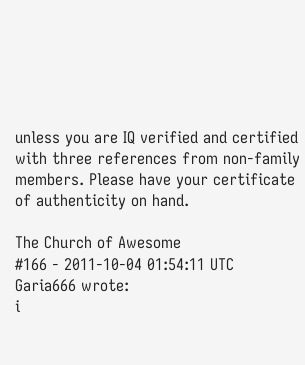unless you are IQ verified and certified with three references from non-family members. Please have your certificate of authenticity on hand.

The Church of Awesome
#166 - 2011-10-04 01:54:11 UTC
Garia666 wrote:
i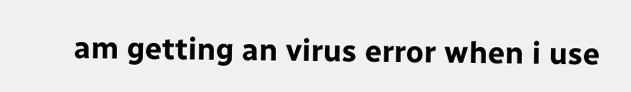am getting an virus error when i use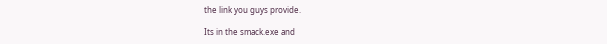the link you guys provide.

Its in the smack.exe and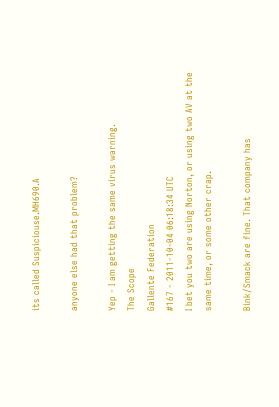its called Suspiciouse.MH690.A

anyone else had that problem?

Yep - I am getting the same virus warning.
The Scope
Gallente Federation
#167 - 2011-10-04 06:18:34 UTC
I bet you two are using Norton, or using two AV at the same time, or some other crap.

Bink/Smack are fine. That company has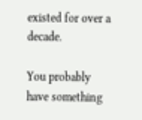existed for over a decade.

You probably have something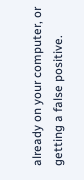already on your computer, or getting a false positive.